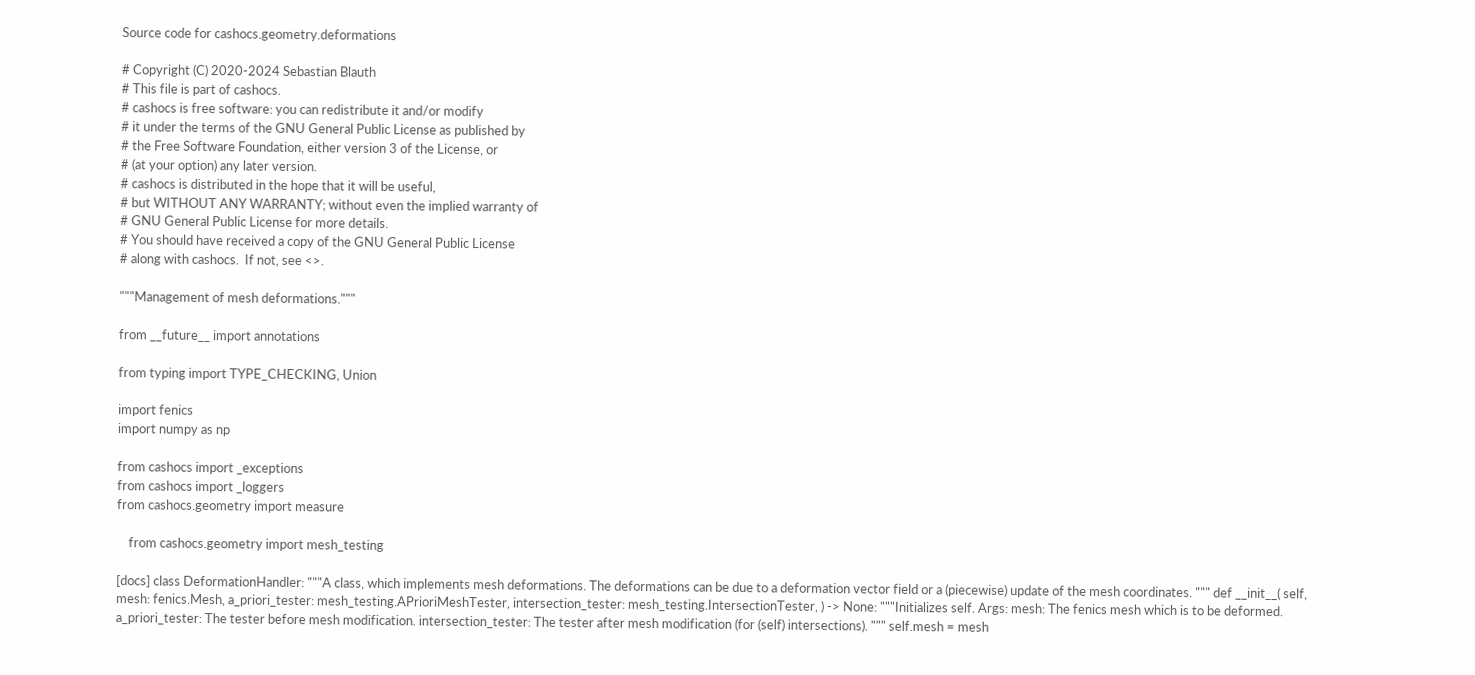Source code for cashocs.geometry.deformations

# Copyright (C) 2020-2024 Sebastian Blauth
# This file is part of cashocs.
# cashocs is free software: you can redistribute it and/or modify
# it under the terms of the GNU General Public License as published by
# the Free Software Foundation, either version 3 of the License, or
# (at your option) any later version.
# cashocs is distributed in the hope that it will be useful,
# but WITHOUT ANY WARRANTY; without even the implied warranty of
# GNU General Public License for more details.
# You should have received a copy of the GNU General Public License
# along with cashocs.  If not, see <>.

"""Management of mesh deformations."""

from __future__ import annotations

from typing import TYPE_CHECKING, Union

import fenics
import numpy as np

from cashocs import _exceptions
from cashocs import _loggers
from cashocs.geometry import measure

    from cashocs.geometry import mesh_testing

[docs] class DeformationHandler: """A class, which implements mesh deformations. The deformations can be due to a deformation vector field or a (piecewise) update of the mesh coordinates. """ def __init__( self, mesh: fenics.Mesh, a_priori_tester: mesh_testing.APrioriMeshTester, intersection_tester: mesh_testing.IntersectionTester, ) -> None: """Initializes self. Args: mesh: The fenics mesh which is to be deformed. a_priori_tester: The tester before mesh modification. intersection_tester: The tester after mesh modification (for (self) intersections). """ self.mesh = mesh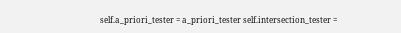self.a_priori_tester = a_priori_tester self.intersection_tester =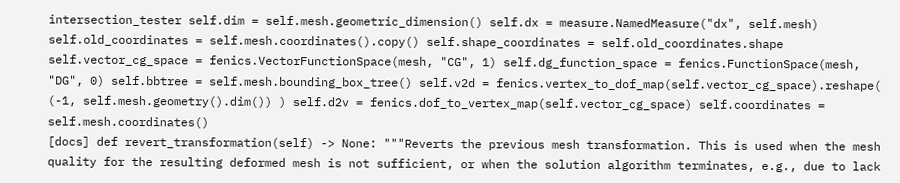intersection_tester self.dim = self.mesh.geometric_dimension() self.dx = measure.NamedMeasure("dx", self.mesh) self.old_coordinates = self.mesh.coordinates().copy() self.shape_coordinates = self.old_coordinates.shape self.vector_cg_space = fenics.VectorFunctionSpace(mesh, "CG", 1) self.dg_function_space = fenics.FunctionSpace(mesh, "DG", 0) self.bbtree = self.mesh.bounding_box_tree() self.v2d = fenics.vertex_to_dof_map(self.vector_cg_space).reshape( (-1, self.mesh.geometry().dim()) ) self.d2v = fenics.dof_to_vertex_map(self.vector_cg_space) self.coordinates = self.mesh.coordinates()
[docs] def revert_transformation(self) -> None: """Reverts the previous mesh transformation. This is used when the mesh quality for the resulting deformed mesh is not sufficient, or when the solution algorithm terminates, e.g., due to lack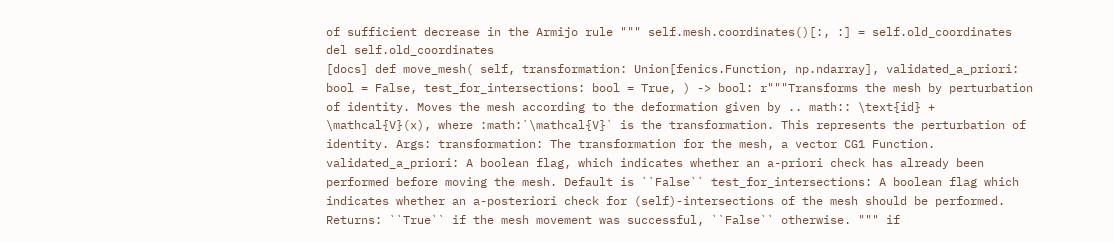of sufficient decrease in the Armijo rule """ self.mesh.coordinates()[:, :] = self.old_coordinates del self.old_coordinates
[docs] def move_mesh( self, transformation: Union[fenics.Function, np.ndarray], validated_a_priori: bool = False, test_for_intersections: bool = True, ) -> bool: r"""Transforms the mesh by perturbation of identity. Moves the mesh according to the deformation given by .. math:: \text{id} + \mathcal{V}(x), where :math:`\mathcal{V}` is the transformation. This represents the perturbation of identity. Args: transformation: The transformation for the mesh, a vector CG1 Function. validated_a_priori: A boolean flag, which indicates whether an a-priori check has already been performed before moving the mesh. Default is ``False`` test_for_intersections: A boolean flag which indicates whether an a-posteriori check for (self)-intersections of the mesh should be performed. Returns: ``True`` if the mesh movement was successful, ``False`` otherwise. """ if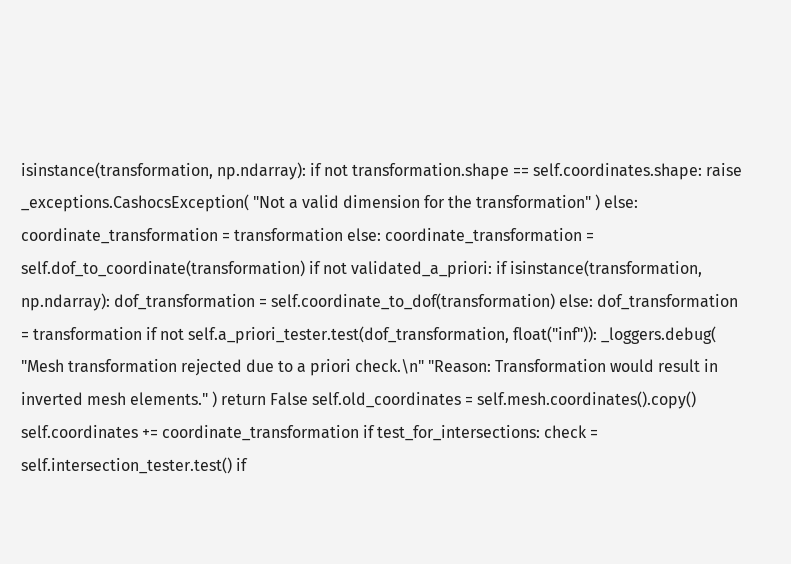isinstance(transformation, np.ndarray): if not transformation.shape == self.coordinates.shape: raise _exceptions.CashocsException( "Not a valid dimension for the transformation" ) else: coordinate_transformation = transformation else: coordinate_transformation = self.dof_to_coordinate(transformation) if not validated_a_priori: if isinstance(transformation, np.ndarray): dof_transformation = self.coordinate_to_dof(transformation) else: dof_transformation = transformation if not self.a_priori_tester.test(dof_transformation, float("inf")): _loggers.debug( "Mesh transformation rejected due to a priori check.\n" "Reason: Transformation would result in inverted mesh elements." ) return False self.old_coordinates = self.mesh.coordinates().copy() self.coordinates += coordinate_transformation if test_for_intersections: check = self.intersection_tester.test() if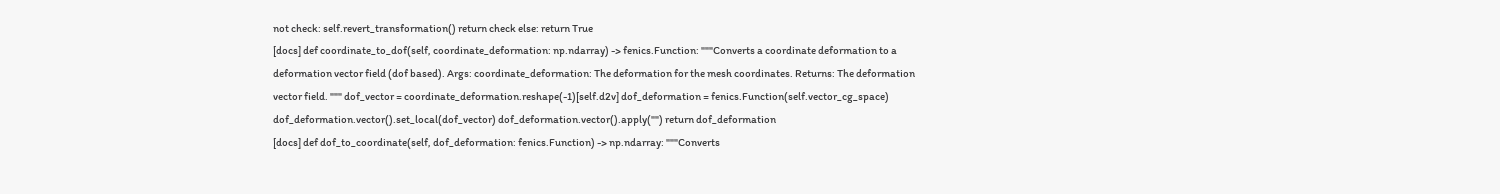not check: self.revert_transformation() return check else: return True
[docs] def coordinate_to_dof(self, coordinate_deformation: np.ndarray) -> fenics.Function: """Converts a coordinate deformation to a deformation vector field (dof based). Args: coordinate_deformation: The deformation for the mesh coordinates. Returns: The deformation vector field. """ dof_vector = coordinate_deformation.reshape(-1)[self.d2v] dof_deformation = fenics.Function(self.vector_cg_space) dof_deformation.vector().set_local(dof_vector) dof_deformation.vector().apply("") return dof_deformation
[docs] def dof_to_coordinate(self, dof_deformation: fenics.Function) -> np.ndarray: """Converts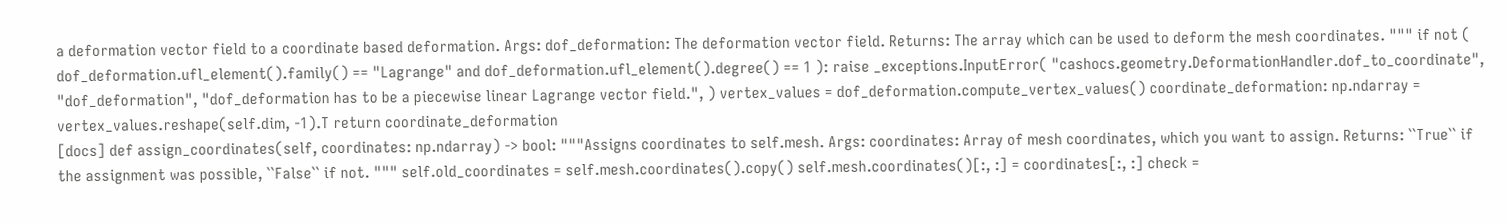a deformation vector field to a coordinate based deformation. Args: dof_deformation: The deformation vector field. Returns: The array which can be used to deform the mesh coordinates. """ if not ( dof_deformation.ufl_element().family() == "Lagrange" and dof_deformation.ufl_element().degree() == 1 ): raise _exceptions.InputError( "cashocs.geometry.DeformationHandler.dof_to_coordinate", "dof_deformation", "dof_deformation has to be a piecewise linear Lagrange vector field.", ) vertex_values = dof_deformation.compute_vertex_values() coordinate_deformation: np.ndarray = vertex_values.reshape(self.dim, -1).T return coordinate_deformation
[docs] def assign_coordinates(self, coordinates: np.ndarray) -> bool: """Assigns coordinates to self.mesh. Args: coordinates: Array of mesh coordinates, which you want to assign. Returns: ``True`` if the assignment was possible, ``False`` if not. """ self.old_coordinates = self.mesh.coordinates().copy() self.mesh.coordinates()[:, :] = coordinates[:, :] check =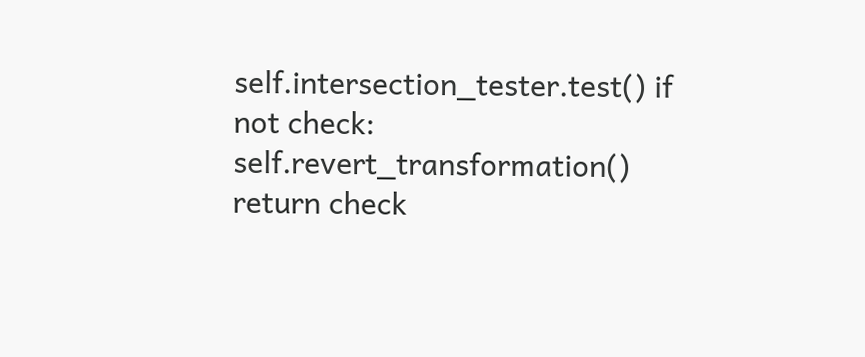self.intersection_tester.test() if not check: self.revert_transformation() return check